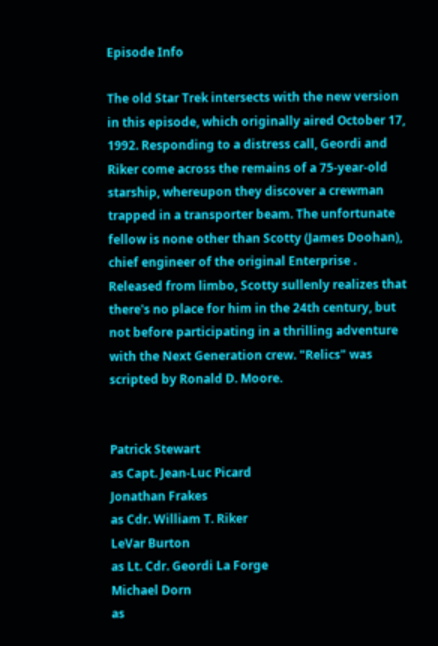Episode Info

The old Star Trek intersects with the new version in this episode, which originally aired October 17, 1992. Responding to a distress call, Geordi and Riker come across the remains of a 75-year-old starship, whereupon they discover a crewman trapped in a transporter beam. The unfortunate fellow is none other than Scotty (James Doohan), chief engineer of the original Enterprise . Released from limbo, Scotty sullenly realizes that there's no place for him in the 24th century, but not before participating in a thrilling adventure with the Next Generation crew. "Relics" was scripted by Ronald D. Moore.


Patrick Stewart
as Capt. Jean-Luc Picard
Jonathan Frakes
as Cdr. William T. Riker
LeVar Burton
as Lt. Cdr. Geordi La Forge
Michael Dorn
as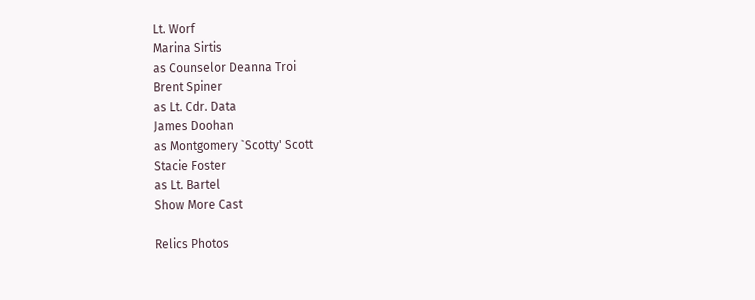Lt. Worf
Marina Sirtis
as Counselor Deanna Troi
Brent Spiner
as Lt. Cdr. Data
James Doohan
as Montgomery `Scotty' Scott
Stacie Foster
as Lt. Bartel
Show More Cast

Relics Photos